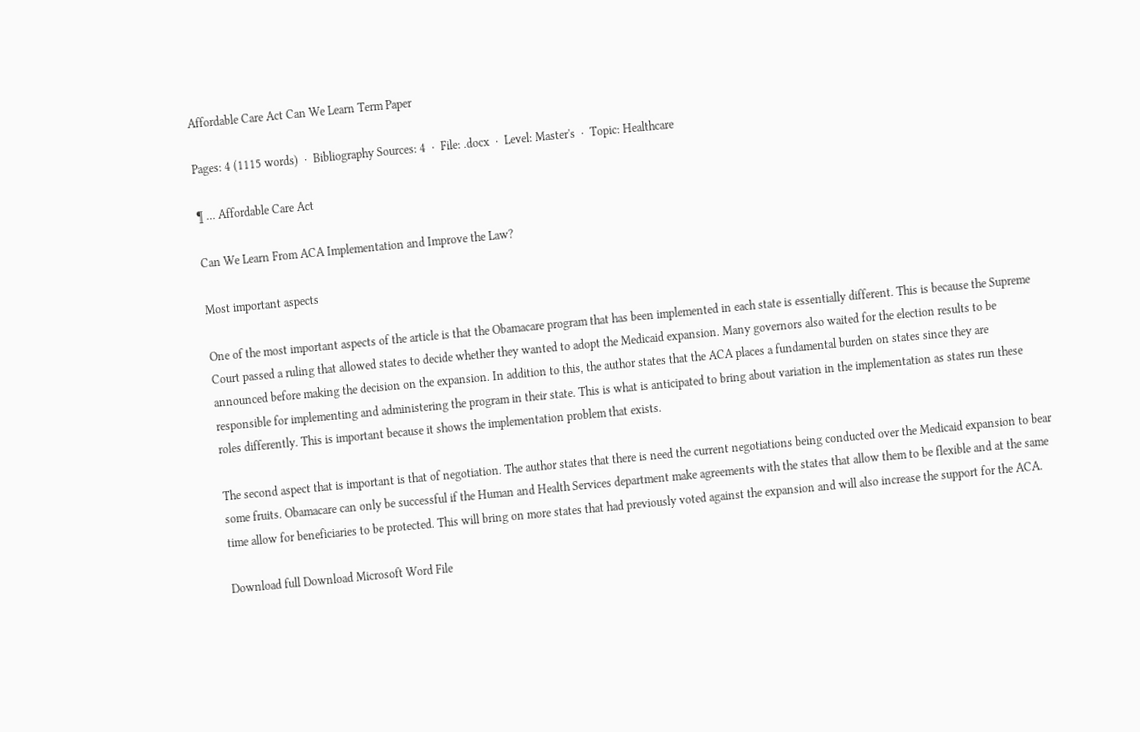Affordable Care Act Can We Learn Term Paper

Pages: 4 (1115 words)  ·  Bibliography Sources: 4  ·  File: .docx  ·  Level: Master's  ·  Topic: Healthcare

¶ … Affordable Care Act

Can We Learn From ACA Implementation and Improve the Law?

Most important aspects

One of the most important aspects of the article is that the Obamacare program that has been implemented in each state is essentially different. This is because the Supreme Court passed a ruling that allowed states to decide whether they wanted to adopt the Medicaid expansion. Many governors also waited for the election results to be announced before making the decision on the expansion. In addition to this, the author states that the ACA places a fundamental burden on states since they are responsible for implementing and administering the program in their state. This is what is anticipated to bring about variation in the implementation as states run these roles differently. This is important because it shows the implementation problem that exists.

The second aspect that is important is that of negotiation. The author states that there is need the current negotiations being conducted over the Medicaid expansion to bear some fruits. Obamacare can only be successful if the Human and Health Services department make agreements with the states that allow them to be flexible and at the same time allow for beneficiaries to be protected. This will bring on more states that had previously voted against the expansion and will also increase the support for the ACA.

Download full Download Microsoft Word File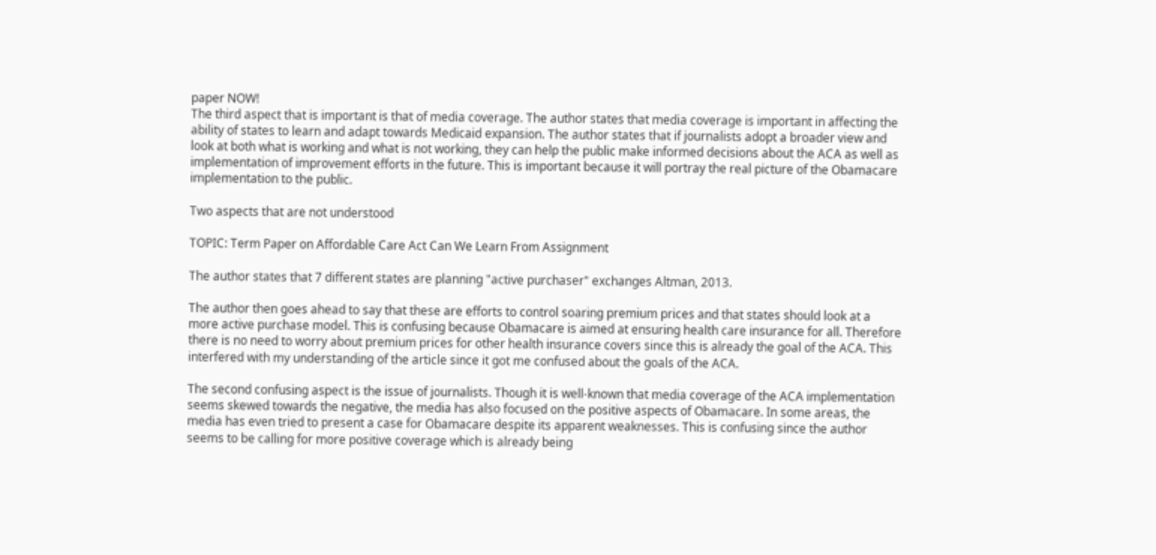paper NOW!
The third aspect that is important is that of media coverage. The author states that media coverage is important in affecting the ability of states to learn and adapt towards Medicaid expansion. The author states that if journalists adopt a broader view and look at both what is working and what is not working, they can help the public make informed decisions about the ACA as well as implementation of improvement efforts in the future. This is important because it will portray the real picture of the Obamacare implementation to the public.

Two aspects that are not understood

TOPIC: Term Paper on Affordable Care Act Can We Learn From Assignment

The author states that 7 different states are planning "active purchaser" exchanges Altman, 2013.

The author then goes ahead to say that these are efforts to control soaring premium prices and that states should look at a more active purchase model. This is confusing because Obamacare is aimed at ensuring health care insurance for all. Therefore there is no need to worry about premium prices for other health insurance covers since this is already the goal of the ACA. This interfered with my understanding of the article since it got me confused about the goals of the ACA.

The second confusing aspect is the issue of journalists. Though it is well-known that media coverage of the ACA implementation seems skewed towards the negative, the media has also focused on the positive aspects of Obamacare. In some areas, the media has even tried to present a case for Obamacare despite its apparent weaknesses. This is confusing since the author seems to be calling for more positive coverage which is already being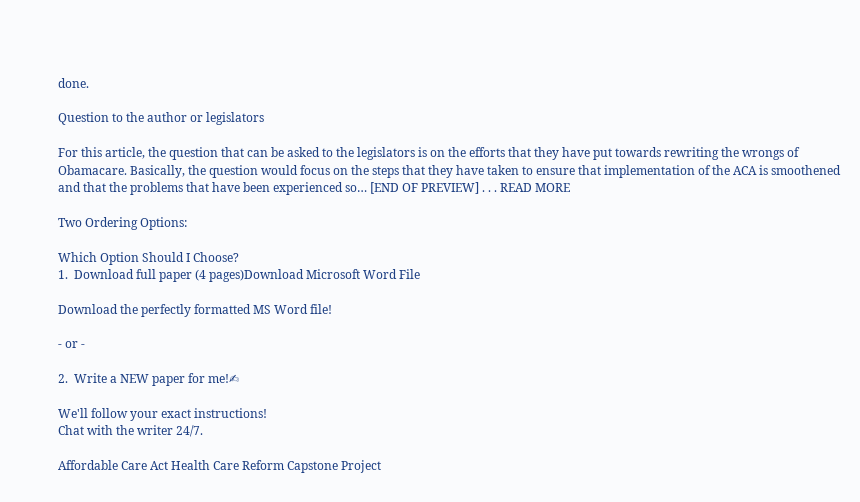done.

Question to the author or legislators

For this article, the question that can be asked to the legislators is on the efforts that they have put towards rewriting the wrongs of Obamacare. Basically, the question would focus on the steps that they have taken to ensure that implementation of the ACA is smoothened and that the problems that have been experienced so… [END OF PREVIEW] . . . READ MORE

Two Ordering Options:

Which Option Should I Choose?
1.  Download full paper (4 pages)Download Microsoft Word File

Download the perfectly formatted MS Word file!

- or -

2.  Write a NEW paper for me!✍

We'll follow your exact instructions!
Chat with the writer 24/7.

Affordable Care Act Health Care Reform Capstone Project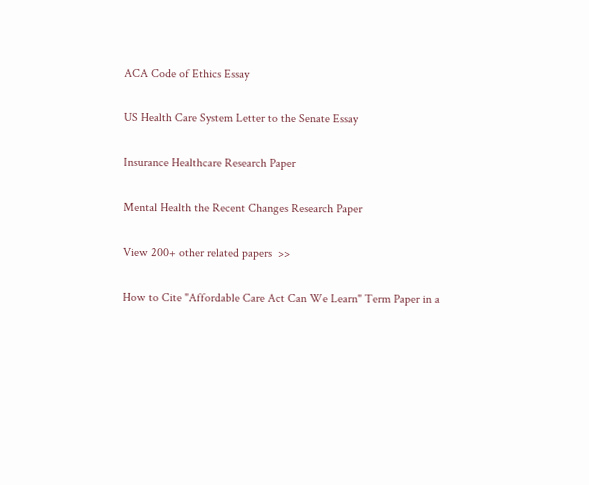ACA Code of Ethics Essay

US Health Care System Letter to the Senate Essay

Insurance Healthcare Research Paper

Mental Health the Recent Changes Research Paper

View 200+ other related papers  >>

How to Cite "Affordable Care Act Can We Learn" Term Paper in a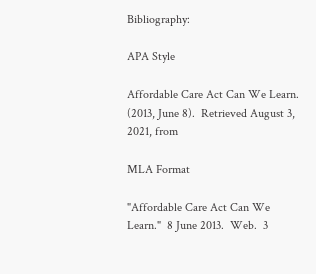Bibliography:

APA Style

Affordable Care Act Can We Learn.  (2013, June 8).  Retrieved August 3, 2021, from

MLA Format

"Affordable Care Act Can We Learn."  8 June 2013.  Web.  3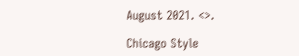August 2021. <>.

Chicago Style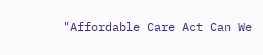"Affordable Care Act Can We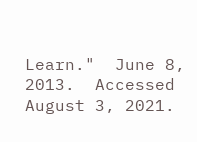Learn."  June 8, 2013.  Accessed August 3, 2021.